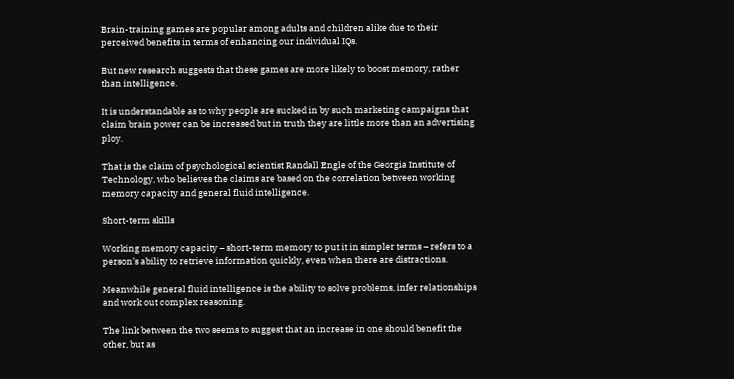Brain-training games are popular among adults and children alike due to their perceived benefits in terms of enhancing our individual IQs.

But new research suggests that these games are more likely to boost memory, rather than intelligence.

It is understandable as to why people are sucked in by such marketing campaigns that claim brain power can be increased but in truth they are little more than an advertising ploy.

That is the claim of psychological scientist Randall Engle of the Georgia Institute of Technology, who believes the claims are based on the correlation between working memory capacity and general fluid intelligence.

Short-term skills

Working memory capacity – short-term memory to put it in simpler terms – refers to a person’s ability to retrieve information quickly, even when there are distractions.

Meanwhile general fluid intelligence is the ability to solve problems, infer relationships and work out complex reasoning.

The link between the two seems to suggest that an increase in one should benefit the other, but as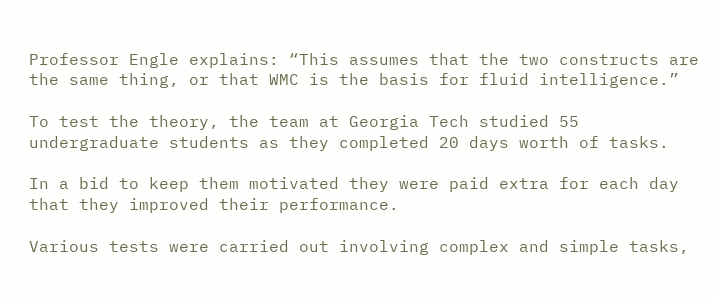Professor Engle explains: “This assumes that the two constructs are the same thing, or that WMC is the basis for fluid intelligence.”

To test the theory, the team at Georgia Tech studied 55 undergraduate students as they completed 20 days worth of tasks.

In a bid to keep them motivated they were paid extra for each day that they improved their performance.

Various tests were carried out involving complex and simple tasks,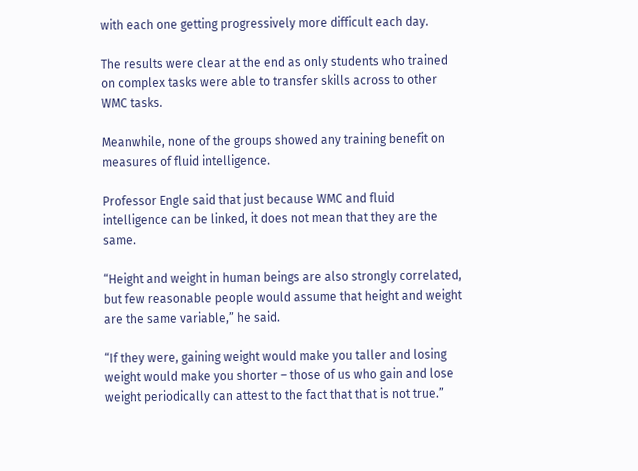with each one getting progressively more difficult each day.

The results were clear at the end as only students who trained on complex tasks were able to transfer skills across to other WMC tasks.

Meanwhile, none of the groups showed any training benefit on measures of fluid intelligence.

Professor Engle said that just because WMC and fluid intelligence can be linked, it does not mean that they are the same.

“Height and weight in human beings are also strongly correlated, but few reasonable people would assume that height and weight are the same variable,” he said.

“If they were, gaining weight would make you taller and losing weight would make you shorter – those of us who gain and lose weight periodically can attest to the fact that that is not true.”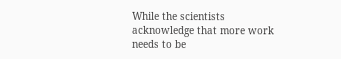While the scientists acknowledge that more work needs to be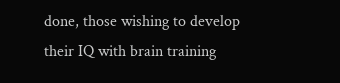done, those wishing to develop their IQ with brain training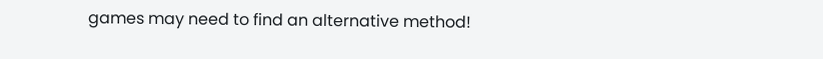games may need to find an alternative method!